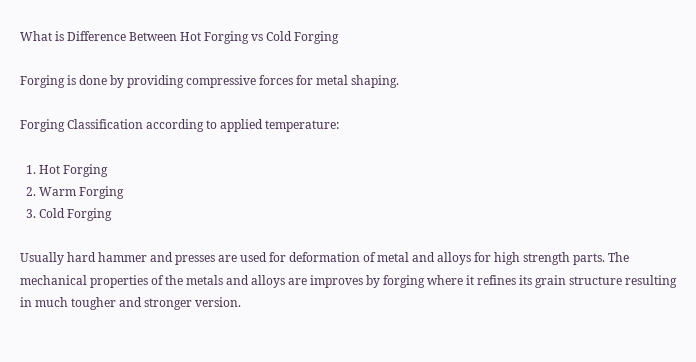What is Difference Between Hot Forging vs Cold Forging

Forging is done by providing compressive forces for metal shaping.

Forging Classification according to applied temperature:

  1. Hot Forging
  2. Warm Forging
  3. Cold Forging

Usually hard hammer and presses are used for deformation of metal and alloys for high strength parts. The mechanical properties of the metals and alloys are improves by forging where it refines its grain structure resulting in much tougher and stronger version.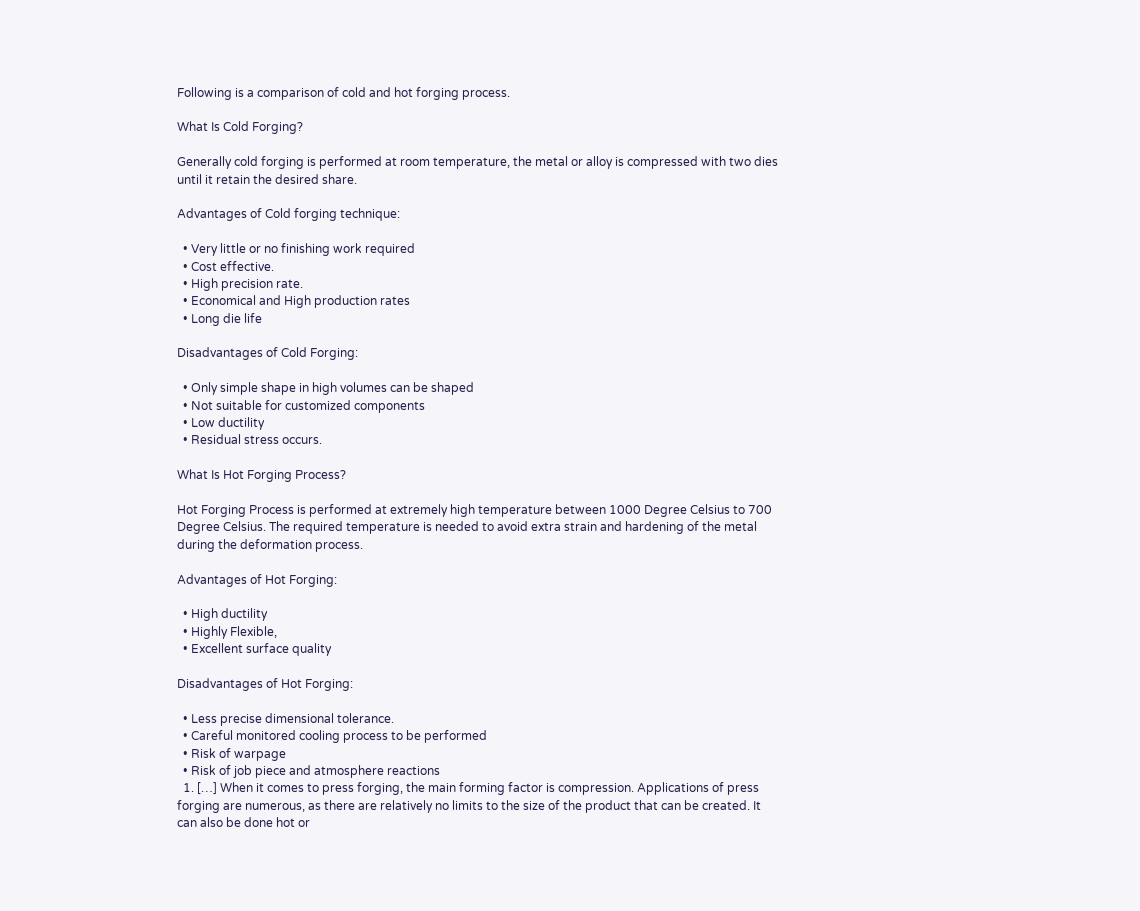Following is a comparison of cold and hot forging process.

What Is Cold Forging?

Generally cold forging is performed at room temperature, the metal or alloy is compressed with two dies until it retain the desired share.

Advantages of Cold forging technique:

  • Very little or no finishing work required
  • Cost effective.
  • High precision rate.
  • Economical and High production rates
  • Long die life

Disadvantages of Cold Forging:

  • Only simple shape in high volumes can be shaped
  • Not suitable for customized components
  • Low ductility
  • Residual stress occurs.

What Is Hot Forging Process?

Hot Forging Process is performed at extremely high temperature between 1000 Degree Celsius to 700 Degree Celsius. The required temperature is needed to avoid extra strain and hardening of the metal during the deformation process.

Advantages of Hot Forging:

  • High ductility
  • Highly Flexible,
  • Excellent surface quality

Disadvantages of Hot Forging:

  • Less precise dimensional tolerance.
  • Careful monitored cooling process to be performed
  • Risk of warpage
  • Risk of job piece and atmosphere reactions
  1. […] When it comes to press forging, the main forming factor is compression. Applications of press forging are numerous, as there are relatively no limits to the size of the product that can be created. It can also be done hot or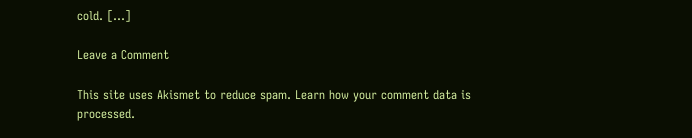cold. […]

Leave a Comment

This site uses Akismet to reduce spam. Learn how your comment data is processed.